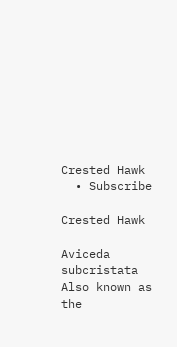Crested Hawk
  • Subscribe

Crested Hawk

Aviceda subcristata
Also known as the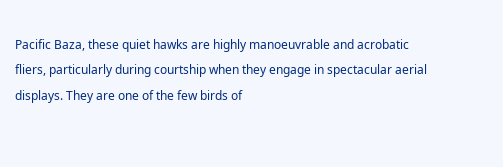Pacific Baza, these quiet hawks are highly manoeuvrable and acrobatic fliers, particularly during courtship when they engage in spectacular aerial displays. They are one of the few birds of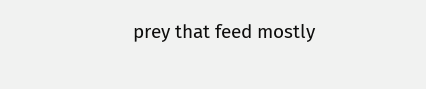prey that feed mostly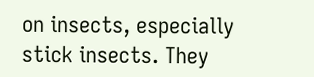on insects, especially stick insects. They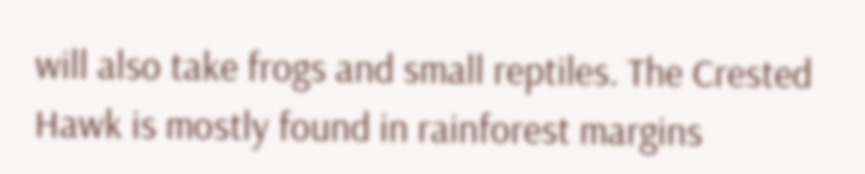will also take frogs and small reptiles. The Crested Hawk is mostly found in rainforest margins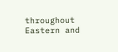throughout Eastern and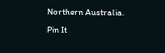Northern Australia.
Pin It